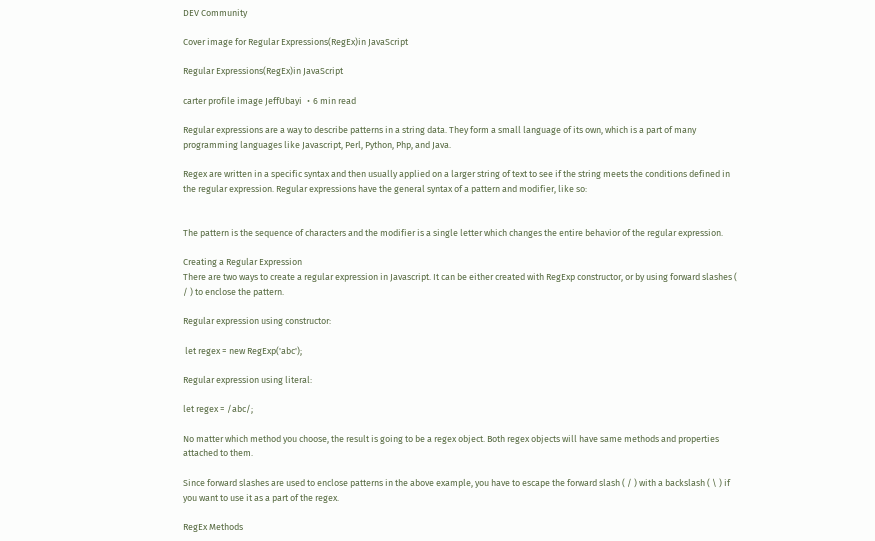DEV Community

Cover image for Regular Expressions(RegEx)in JavaScript

Regular Expressions(RegEx)in JavaScript

carter profile image JeffUbayi ・6 min read

Regular expressions are a way to describe patterns in a string data. They form a small language of its own, which is a part of many programming languages like Javascript, Perl, Python, Php, and Java.

Regex are written in a specific syntax and then usually applied on a larger string of text to see if the string meets the conditions defined in the regular expression. Regular expressions have the general syntax of a pattern and modifier, like so:


The pattern is the sequence of characters and the modifier is a single letter which changes the entire behavior of the regular expression.

Creating a Regular Expression
There are two ways to create a regular expression in Javascript. It can be either created with RegExp constructor, or by using forward slashes ( / ) to enclose the pattern.

Regular expression using constructor:

 let regex = new RegExp('abc');

Regular expression using literal:

let regex = /abc/;

No matter which method you choose, the result is going to be a regex object. Both regex objects will have same methods and properties attached to them.

Since forward slashes are used to enclose patterns in the above example, you have to escape the forward slash ( / ) with a backslash ( \ ) if you want to use it as a part of the regex.

RegEx Methods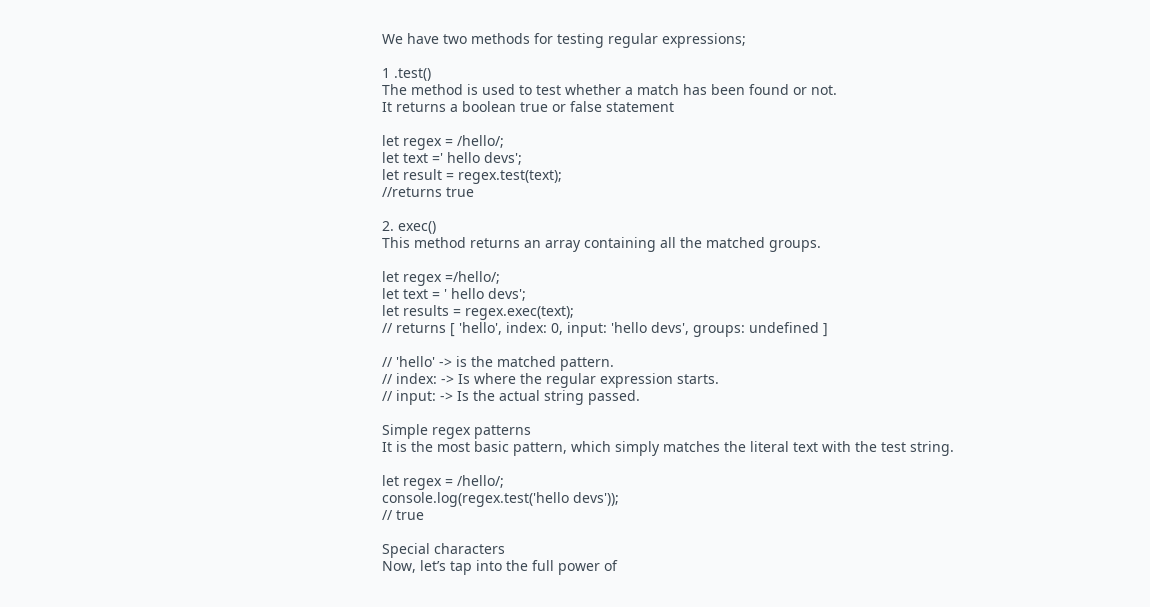We have two methods for testing regular expressions;

1 .test()
The method is used to test whether a match has been found or not.
It returns a boolean true or false statement

let regex = /hello/;
let text =' hello devs';
let result = regex.test(text);
//returns true

2. exec()
This method returns an array containing all the matched groups.

let regex =/hello/;
let text = ' hello devs';
let results = regex.exec(text);
// returns [ 'hello', index: 0, input: 'hello devs', groups: undefined ]

// 'hello' -> is the matched pattern.
// index: -> Is where the regular expression starts.
// input: -> Is the actual string passed.

Simple regex patterns
It is the most basic pattern, which simply matches the literal text with the test string.

let regex = /hello/;
console.log(regex.test('hello devs'));
// true

Special characters
Now, let’s tap into the full power of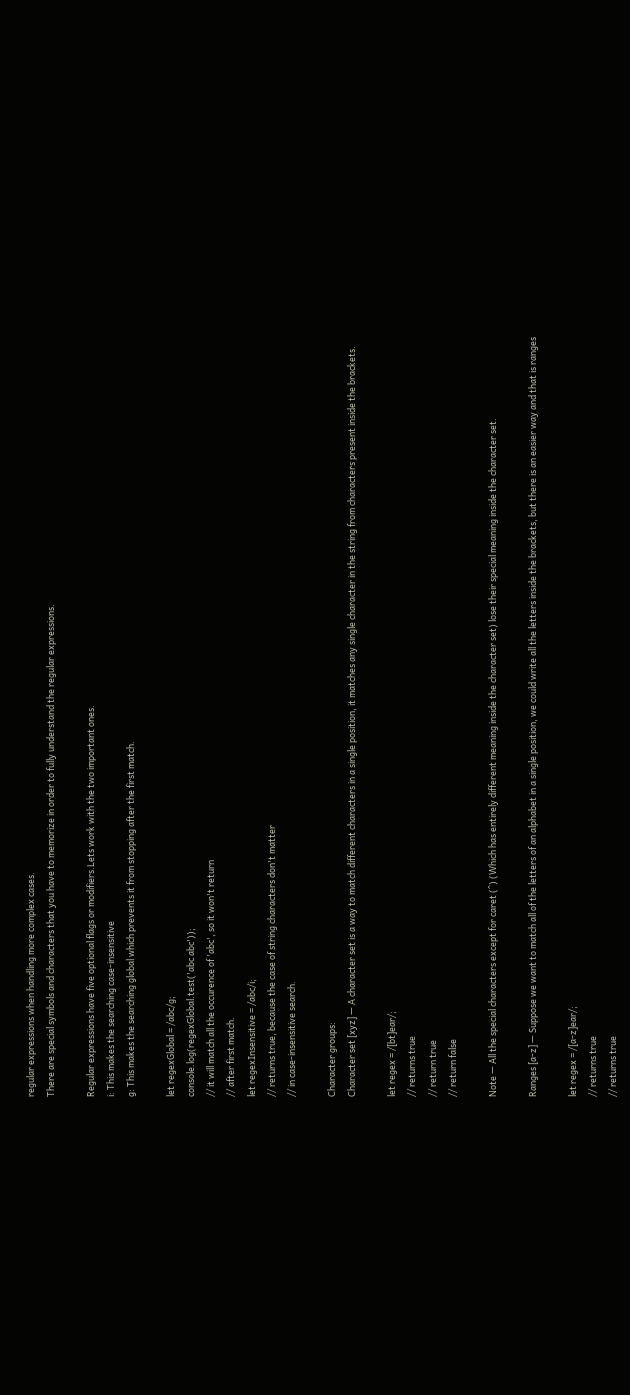regular expressions when handling more complex cases.
There are special symbols and characters that you have to memorize in order to fully understand the regular expressions.

Regular expressions have five optional flags or modifiers.Lets work with the two important ones.
i: This makes the searching case-insensitive
g: This makes the searching global which prevents it from stopping after the first match.

let regexGlobal = /abc/g;
console.log(regexGlobal.test('abc abc'));
// it will match all the occurence of 'abc', so it won't return
// after first match.
let regexInsensitive = /abc/i;
// returns true, because the case of string characters don't matter
// in case-insensitive search.

Character groups:
Character set [xyz] — A character set is a way to match different characters in a single position, it matches any single character in the string from characters present inside the brackets.

let regex = /[bt]ear/;
// returns true
// return true
// return false

Note — All the special characters except for caret (^) (Which has entirely different meaning inside the character set) lose their special meaning inside the character set.

Ranges [a-z] — Suppose we want to match all of the letters of an alphabet in a single position, we could write all the letters inside the brackets, but there is an easier way and that is ranges

let regex = /[a-z]ear/;
// returns true
// returns true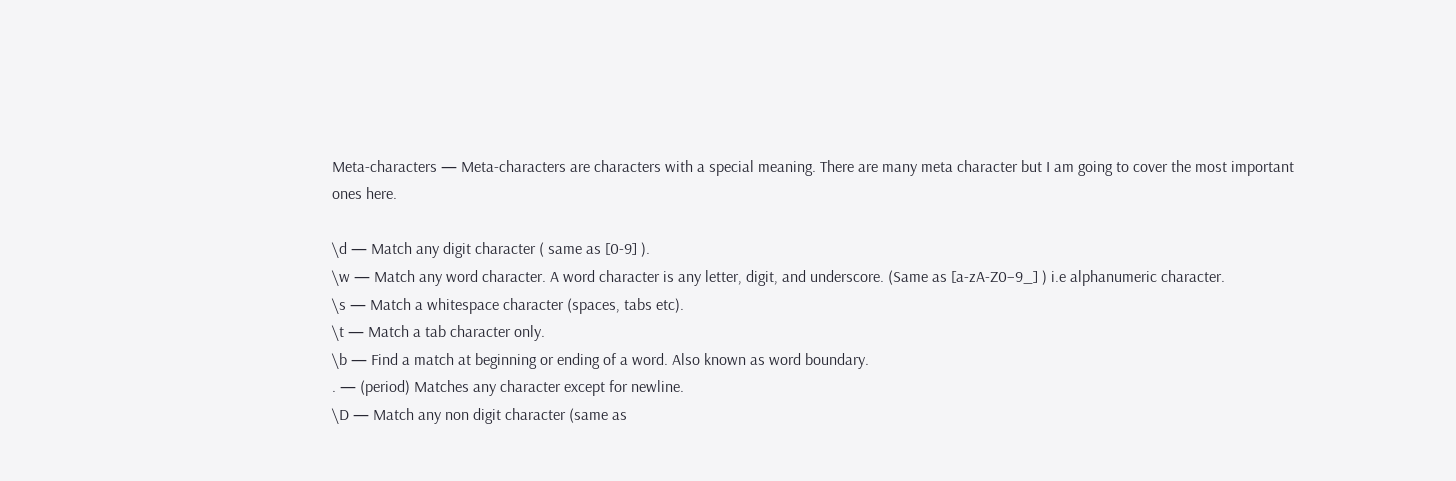Meta-characters — Meta-characters are characters with a special meaning. There are many meta character but I am going to cover the most important ones here.

\d — Match any digit character ( same as [0-9] ).
\w — Match any word character. A word character is any letter, digit, and underscore. (Same as [a-zA-Z0–9_] ) i.e alphanumeric character.
\s — Match a whitespace character (spaces, tabs etc).
\t — Match a tab character only.
\b — Find a match at beginning or ending of a word. Also known as word boundary.
. — (period) Matches any character except for newline.
\D — Match any non digit character (same as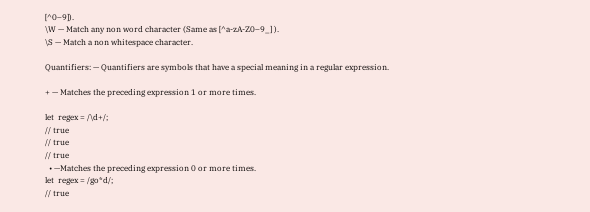[^0–9]).
\W — Match any non word character (Same as [^a-zA-Z0–9_] ).
\S — Match a non whitespace character.

Quantifiers: — Quantifiers are symbols that have a special meaning in a regular expression.

+ — Matches the preceding expression 1 or more times.

let  regex = /\d+/;
// true
// true
// true
  • —Matches the preceding expression 0 or more times.
let  regex = /go*d/;
// true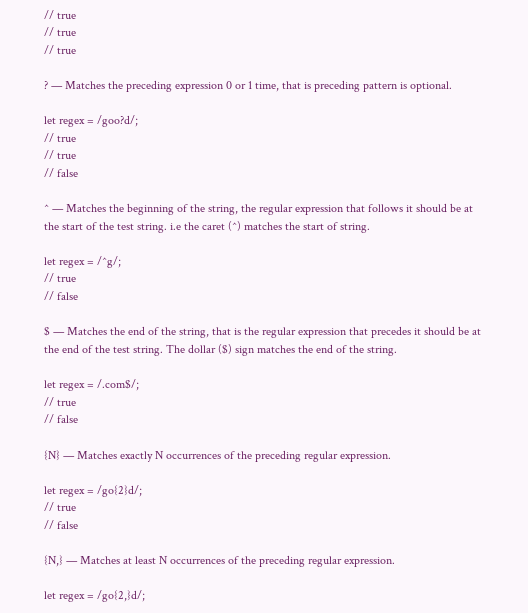// true
// true
// true

? — Matches the preceding expression 0 or 1 time, that is preceding pattern is optional.

let regex = /goo?d/;
// true
// true
// false

^ — Matches the beginning of the string, the regular expression that follows it should be at the start of the test string. i.e the caret (^) matches the start of string.

let regex = /^g/;
// true
// false

$ — Matches the end of the string, that is the regular expression that precedes it should be at the end of the test string. The dollar ($) sign matches the end of the string.

let regex = /.com$/;
// true
// false

{N} — Matches exactly N occurrences of the preceding regular expression.

let regex = /go{2}d/;
// true
// false

{N,} — Matches at least N occurrences of the preceding regular expression.

let regex = /go{2,}d/;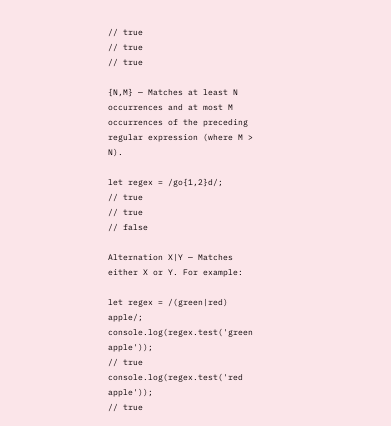// true
// true
// true

{N,M} — Matches at least N occurrences and at most M occurrences of the preceding regular expression (where M > N).

let regex = /go{1,2}d/;
// true
// true
// false

Alternation X|Y — Matches either X or Y. For example:

let regex = /(green|red) apple/;
console.log(regex.test('green apple'));
// true
console.log(regex.test('red apple'));
// true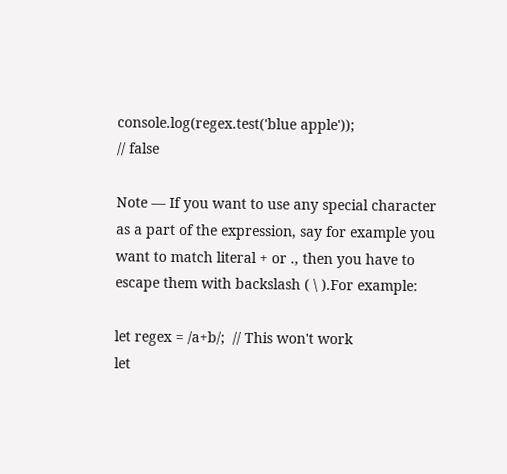console.log(regex.test('blue apple'));
// false

Note — If you want to use any special character as a part of the expression, say for example you want to match literal + or ., then you have to escape them with backslash ( \ ).For example:

let regex = /a+b/;  // This won't work
let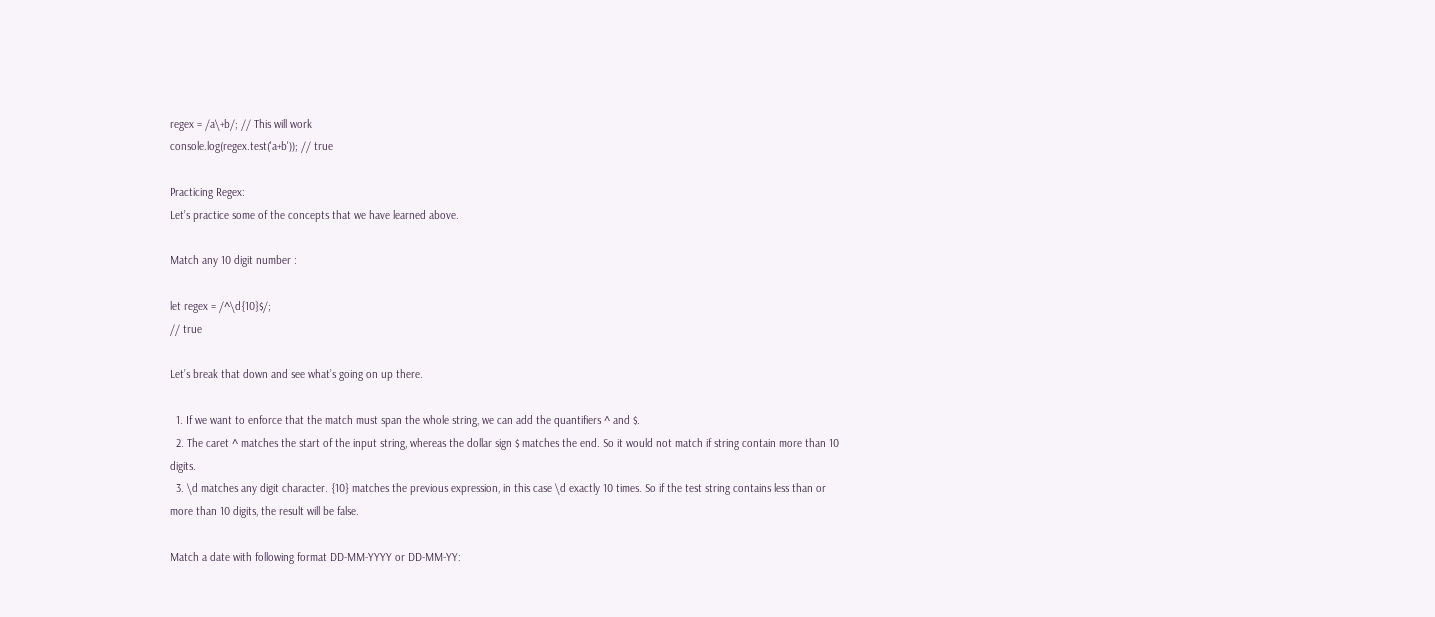regex = /a\+b/; // This will work
console.log(regex.test('a+b')); // true

Practicing Regex:
Let’s practice some of the concepts that we have learned above.

Match any 10 digit number :

let regex = /^\d{10}$/;
// true

Let’s break that down and see what’s going on up there.

  1. If we want to enforce that the match must span the whole string, we can add the quantifiers ^ and $.
  2. The caret ^ matches the start of the input string, whereas the dollar sign $ matches the end. So it would not match if string contain more than 10 digits.
  3. \d matches any digit character. {10} matches the previous expression, in this case \d exactly 10 times. So if the test string contains less than or more than 10 digits, the result will be false.

Match a date with following format DD-MM-YYYY or DD-MM-YY: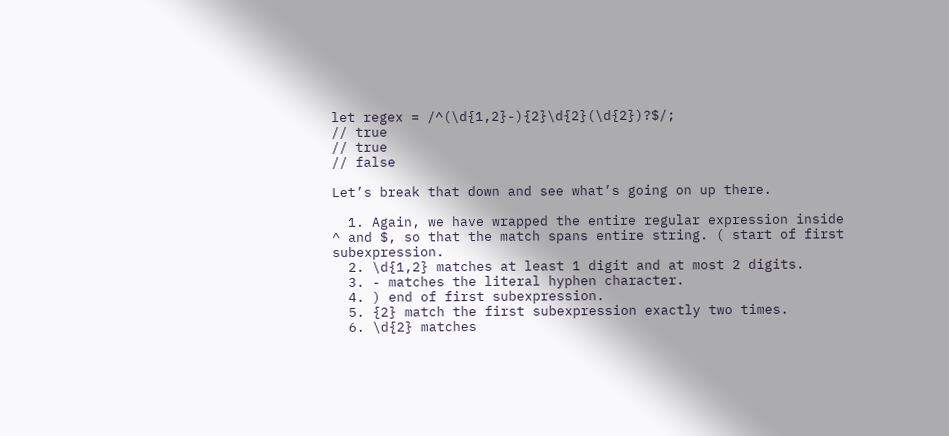let regex = /^(\d{1,2}-){2}\d{2}(\d{2})?$/;
// true
// true
// false

Let’s break that down and see what’s going on up there.

  1. Again, we have wrapped the entire regular expression inside ^ and $, so that the match spans entire string. ( start of first subexpression.
  2. \d{1,2} matches at least 1 digit and at most 2 digits.
  3. - matches the literal hyphen character.
  4. ) end of first subexpression.
  5. {2} match the first subexpression exactly two times.
  6. \d{2} matches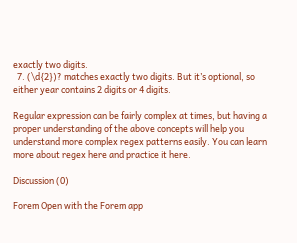exactly two digits.
  7. (\d{2})? matches exactly two digits. But it’s optional, so either year contains 2 digits or 4 digits.

Regular expression can be fairly complex at times, but having a proper understanding of the above concepts will help you understand more complex regex patterns easily. You can learn more about regex here and practice it here.

Discussion (0)

Forem Open with the Forem app